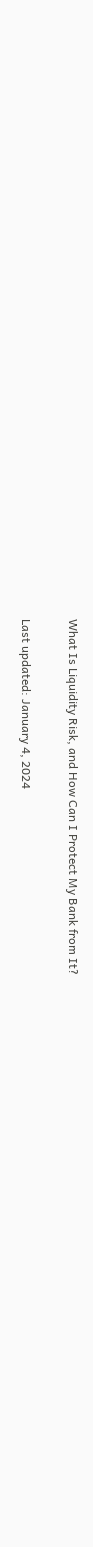What Is Liquidity Risk, and How Can I Protect My Bank from It?

Last updated: January 4, 2024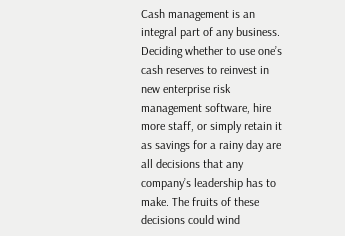Cash management is an integral part of any business. Deciding whether to use one’s cash reserves to reinvest in new enterprise risk management software, hire more staff, or simply retain it as savings for a rainy day are all decisions that any company’s leadership has to make. The fruits of these decisions could wind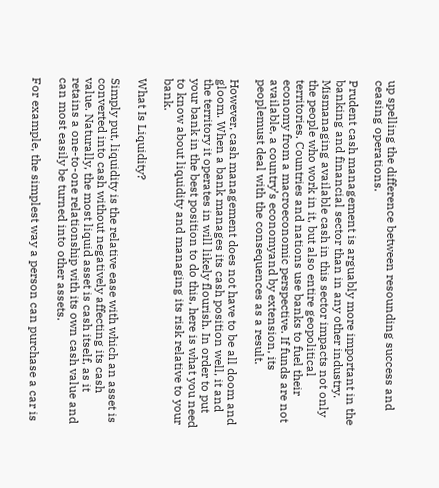up spelling the difference between resounding success and ceasing operations.

Prudent cash management is arguably more important in the banking and financial sector than in any other industry. Mismanaging available cash in this sector impacts not only the people who work in it, but also entire geopolitical territories. Countries and nations use banks to fuel their economy from a macroeconomic perspective. If funds are not available, a country’s economyand by extension, its peoplemust deal with the consequences as a result.

However, cash management does not have to be all doom and gloom. When a bank manages its cash position well, it and the territory it operates in will likely flourish. In order to put your bank in the best position to do this, here is what you need to know about liquidity and managing its risk relative to your bank.

What Is Liquidity?

Simply put, liquidity is the relative ease with which an asset is converted into cash without negatively affecting its cash value. Naturally, the most liquid asset is cash itself, as it retains a one-to-one relationship with its own cash value and can most easily be turned into other assets.

For example, the simplest way a person can purchase a car is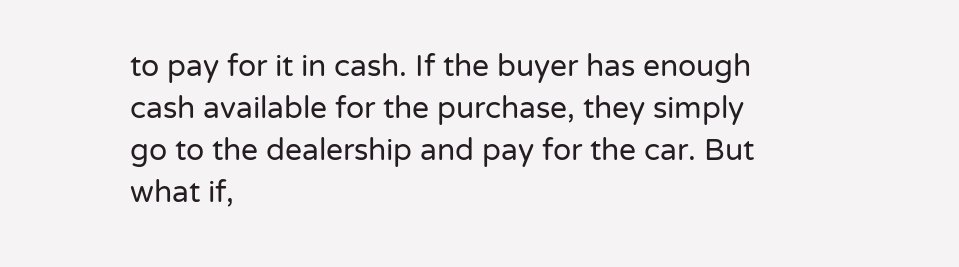to pay for it in cash. If the buyer has enough cash available for the purchase, they simply go to the dealership and pay for the car. But what if,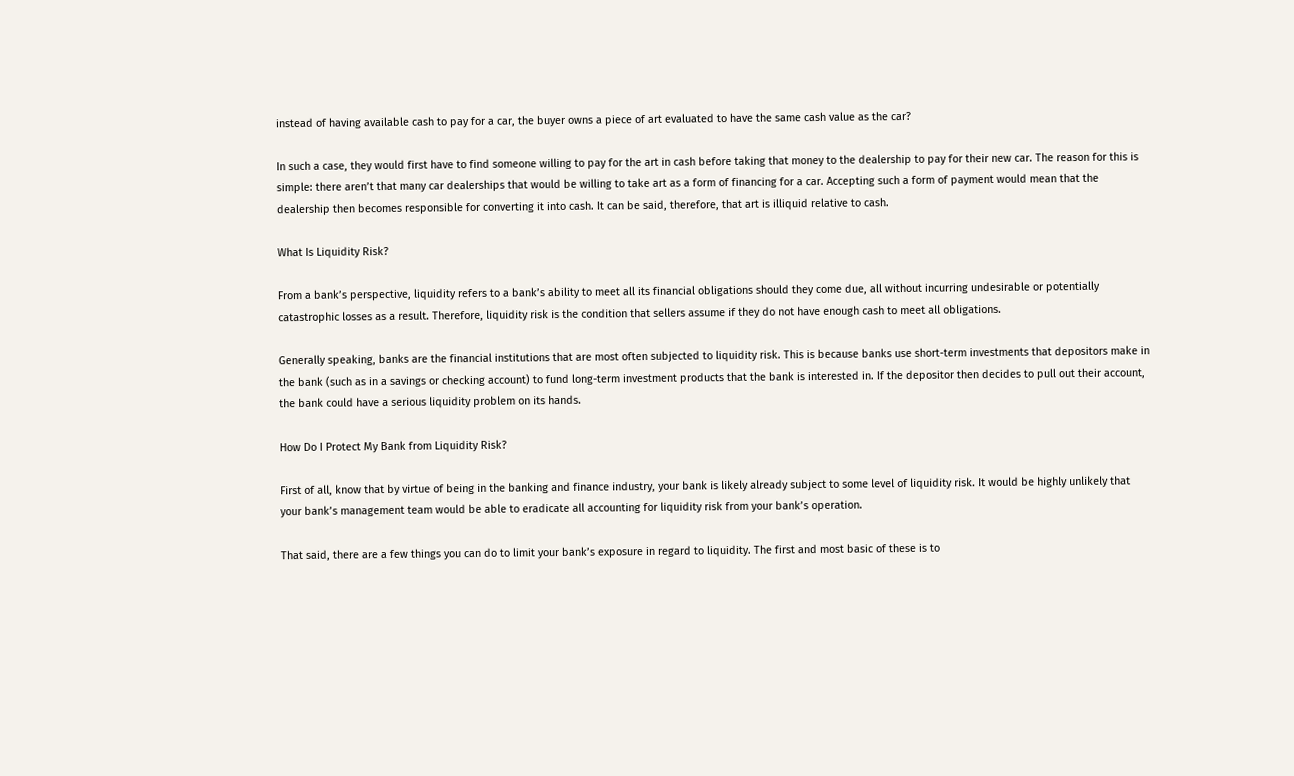instead of having available cash to pay for a car, the buyer owns a piece of art evaluated to have the same cash value as the car?

In such a case, they would first have to find someone willing to pay for the art in cash before taking that money to the dealership to pay for their new car. The reason for this is simple: there aren’t that many car dealerships that would be willing to take art as a form of financing for a car. Accepting such a form of payment would mean that the dealership then becomes responsible for converting it into cash. It can be said, therefore, that art is illiquid relative to cash.

What Is Liquidity Risk?

From a bank’s perspective, liquidity refers to a bank’s ability to meet all its financial obligations should they come due, all without incurring undesirable or potentially catastrophic losses as a result. Therefore, liquidity risk is the condition that sellers assume if they do not have enough cash to meet all obligations.

Generally speaking, banks are the financial institutions that are most often subjected to liquidity risk. This is because banks use short-term investments that depositors make in the bank (such as in a savings or checking account) to fund long-term investment products that the bank is interested in. If the depositor then decides to pull out their account, the bank could have a serious liquidity problem on its hands.

How Do I Protect My Bank from Liquidity Risk?

First of all, know that by virtue of being in the banking and finance industry, your bank is likely already subject to some level of liquidity risk. It would be highly unlikely that your bank’s management team would be able to eradicate all accounting for liquidity risk from your bank’s operation.

That said, there are a few things you can do to limit your bank’s exposure in regard to liquidity. The first and most basic of these is to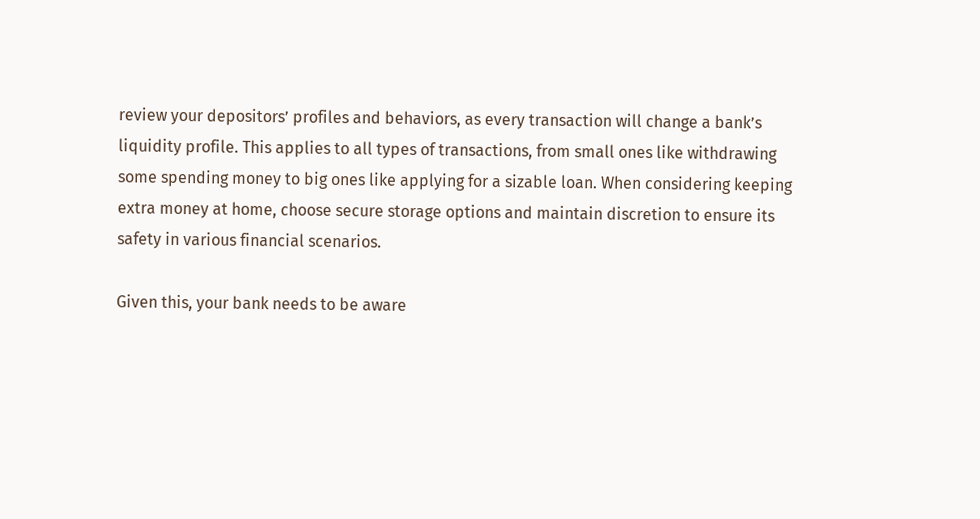review your depositors’ profiles and behaviors, as every transaction will change a bank’s liquidity profile. This applies to all types of transactions, from small ones like withdrawing some spending money to big ones like applying for a sizable loan. When considering keeping extra money at home, choose secure storage options and maintain discretion to ensure its safety in various financial scenarios.

Given this, your bank needs to be aware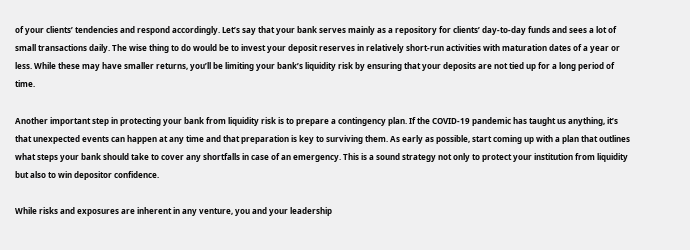of your clients’ tendencies and respond accordingly. Let’s say that your bank serves mainly as a repository for clients’ day-to-day funds and sees a lot of small transactions daily. The wise thing to do would be to invest your deposit reserves in relatively short-run activities with maturation dates of a year or less. While these may have smaller returns, you’ll be limiting your bank’s liquidity risk by ensuring that your deposits are not tied up for a long period of time.

Another important step in protecting your bank from liquidity risk is to prepare a contingency plan. If the COVID-19 pandemic has taught us anything, it’s that unexpected events can happen at any time and that preparation is key to surviving them. As early as possible, start coming up with a plan that outlines what steps your bank should take to cover any shortfalls in case of an emergency. This is a sound strategy not only to protect your institution from liquidity but also to win depositor confidence.

While risks and exposures are inherent in any venture, you and your leadership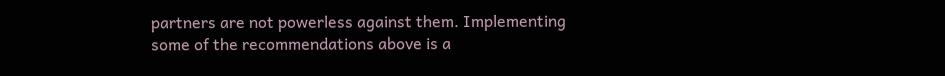partners are not powerless against them. Implementing some of the recommendations above is a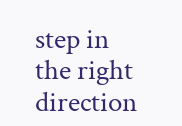step in the right direction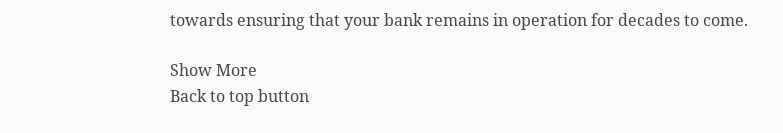towards ensuring that your bank remains in operation for decades to come.

Show More
Back to top button